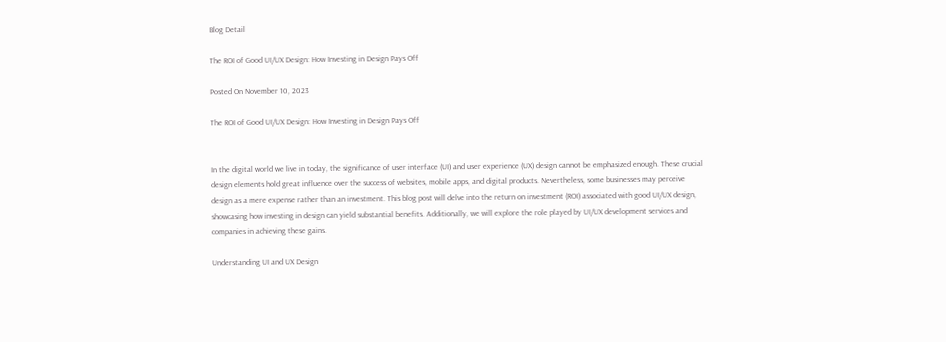Blog Detail

The ROI of Good UI/UX Design: How Investing in Design Pays Off

Posted On November 10, 2023

The ROI of Good UI/UX Design: How Investing in Design Pays Off


In the digital world we live in today, the significance of user interface (UI) and user experience (UX) design cannot be emphasized enough. These crucial design elements hold great influence over the success of websites, mobile apps, and digital products. Nevertheless, some businesses may perceive design as a mere expense rather than an investment. This blog post will delve into the return on investment (ROI) associated with good UI/UX design, showcasing how investing in design can yield substantial benefits. Additionally, we will explore the role played by UI/UX development services and companies in achieving these gains.

Understanding UI and UX Design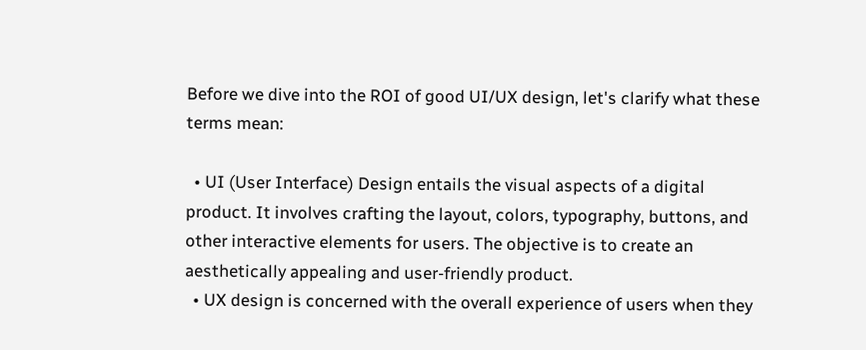Before we dive into the ROI of good UI/UX design, let's clarify what these terms mean:

  • UI (User Interface) Design entails the visual aspects of a digital product. It involves crafting the layout, colors, typography, buttons, and other interactive elements for users. The objective is to create an aesthetically appealing and user-friendly product.
  • UX design is concerned with the overall experience of users when they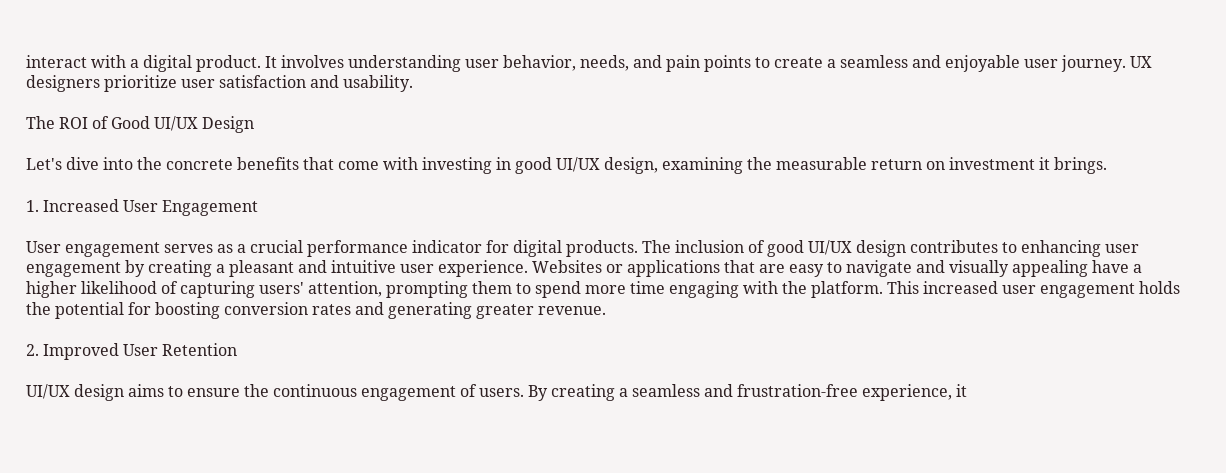interact with a digital product. It involves understanding user behavior, needs, and pain points to create a seamless and enjoyable user journey. UX designers prioritize user satisfaction and usability.

The ROI of Good UI/UX Design

Let's dive into the concrete benefits that come with investing in good UI/UX design, examining the measurable return on investment it brings.

1. Increased User Engagement

User engagement serves as a crucial performance indicator for digital products. The inclusion of good UI/UX design contributes to enhancing user engagement by creating a pleasant and intuitive user experience. Websites or applications that are easy to navigate and visually appealing have a higher likelihood of capturing users' attention, prompting them to spend more time engaging with the platform. This increased user engagement holds the potential for boosting conversion rates and generating greater revenue.

2. Improved User Retention

UI/UX design aims to ensure the continuous engagement of users. By creating a seamless and frustration-free experience, it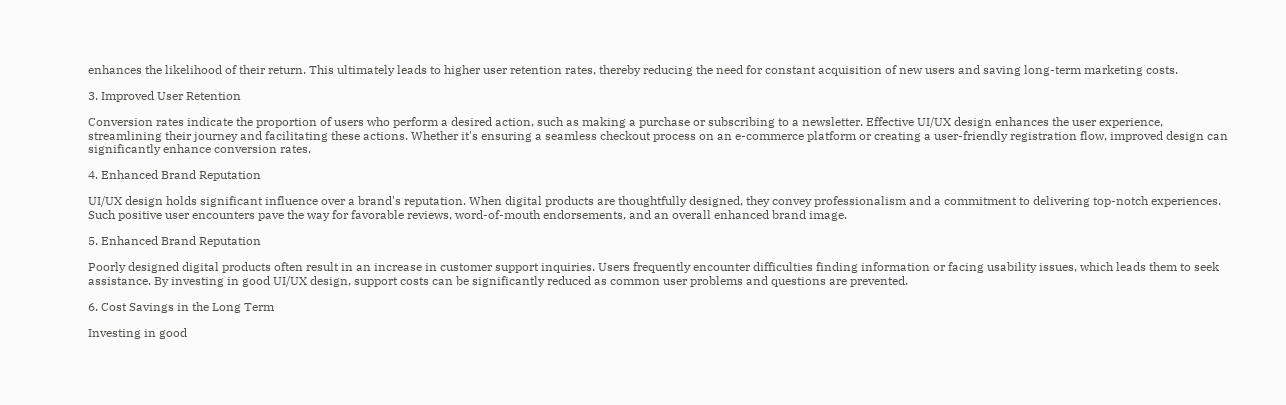enhances the likelihood of their return. This ultimately leads to higher user retention rates, thereby reducing the need for constant acquisition of new users and saving long-term marketing costs.

3. Improved User Retention

Conversion rates indicate the proportion of users who perform a desired action, such as making a purchase or subscribing to a newsletter. Effective UI/UX design enhances the user experience, streamlining their journey and facilitating these actions. Whether it's ensuring a seamless checkout process on an e-commerce platform or creating a user-friendly registration flow, improved design can significantly enhance conversion rates.

4. Enhanced Brand Reputation

UI/UX design holds significant influence over a brand's reputation. When digital products are thoughtfully designed, they convey professionalism and a commitment to delivering top-notch experiences. Such positive user encounters pave the way for favorable reviews, word-of-mouth endorsements, and an overall enhanced brand image.

5. Enhanced Brand Reputation

Poorly designed digital products often result in an increase in customer support inquiries. Users frequently encounter difficulties finding information or facing usability issues, which leads them to seek assistance. By investing in good UI/UX design, support costs can be significantly reduced as common user problems and questions are prevented.

6. Cost Savings in the Long Term

Investing in good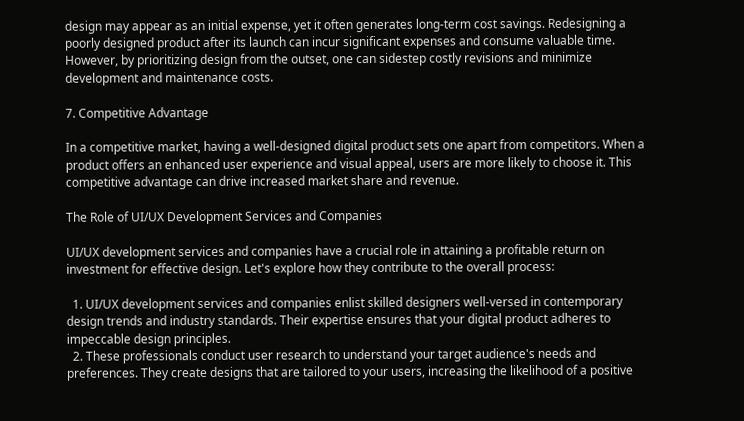design may appear as an initial expense, yet it often generates long-term cost savings. Redesigning a poorly designed product after its launch can incur significant expenses and consume valuable time. However, by prioritizing design from the outset, one can sidestep costly revisions and minimize development and maintenance costs.

7. Competitive Advantage

In a competitive market, having a well-designed digital product sets one apart from competitors. When a product offers an enhanced user experience and visual appeal, users are more likely to choose it. This competitive advantage can drive increased market share and revenue.

The Role of UI/UX Development Services and Companies

UI/UX development services and companies have a crucial role in attaining a profitable return on investment for effective design. Let's explore how they contribute to the overall process:

  1. UI/UX development services and companies enlist skilled designers well-versed in contemporary design trends and industry standards. Their expertise ensures that your digital product adheres to impeccable design principles.
  2. These professionals conduct user research to understand your target audience's needs and preferences. They create designs that are tailored to your users, increasing the likelihood of a positive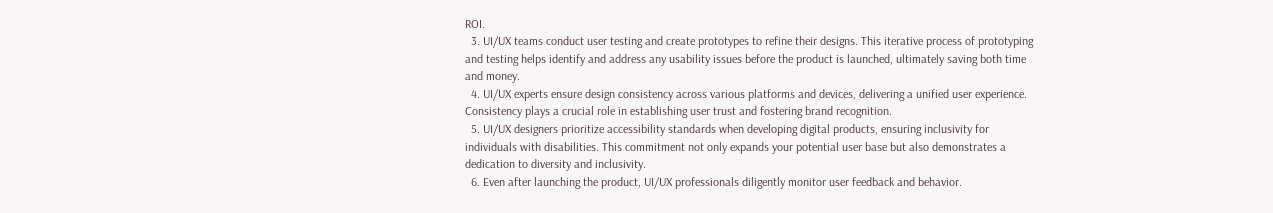ROI.
  3. UI/UX teams conduct user testing and create prototypes to refine their designs. This iterative process of prototyping and testing helps identify and address any usability issues before the product is launched, ultimately saving both time and money.
  4. UI/UX experts ensure design consistency across various platforms and devices, delivering a unified user experience. Consistency plays a crucial role in establishing user trust and fostering brand recognition.
  5. UI/UX designers prioritize accessibility standards when developing digital products, ensuring inclusivity for individuals with disabilities. This commitment not only expands your potential user base but also demonstrates a dedication to diversity and inclusivity.
  6. Even after launching the product, UI/UX professionals diligently monitor user feedback and behavior.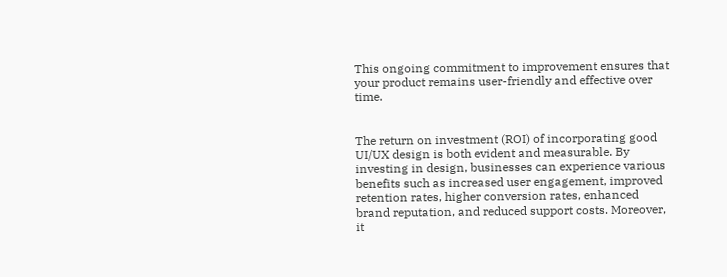This ongoing commitment to improvement ensures that your product remains user-friendly and effective over time.


The return on investment (ROI) of incorporating good UI/UX design is both evident and measurable. By investing in design, businesses can experience various benefits such as increased user engagement, improved retention rates, higher conversion rates, enhanced brand reputation, and reduced support costs. Moreover, it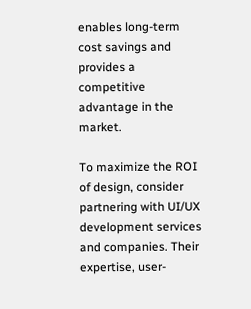enables long-term cost savings and provides a competitive advantage in the market.

To maximize the ROI of design, consider partnering with UI/UX development services and companies. Their expertise, user-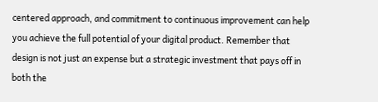centered approach, and commitment to continuous improvement can help you achieve the full potential of your digital product. Remember that design is not just an expense but a strategic investment that pays off in both the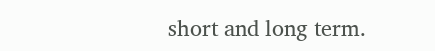short and long term.